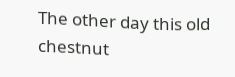The other day this old chestnut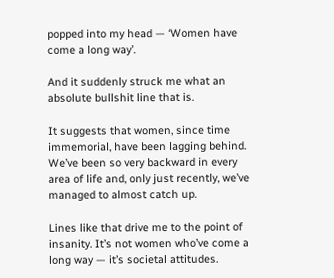popped into my head — ‘Women have come a long way’.

And it suddenly struck me what an absolute bullshit line that is.

It suggests that women, since time immemorial, have been lagging behind. We’ve been so very backward in every area of life and, only just recently, we’ve managed to almost catch up.

Lines like that drive me to the point of insanity. It’s not women who’ve come a long way — it’s societal attitudes.